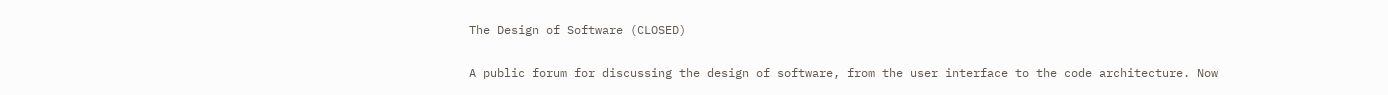The Design of Software (CLOSED)

A public forum for discussing the design of software, from the user interface to the code architecture. Now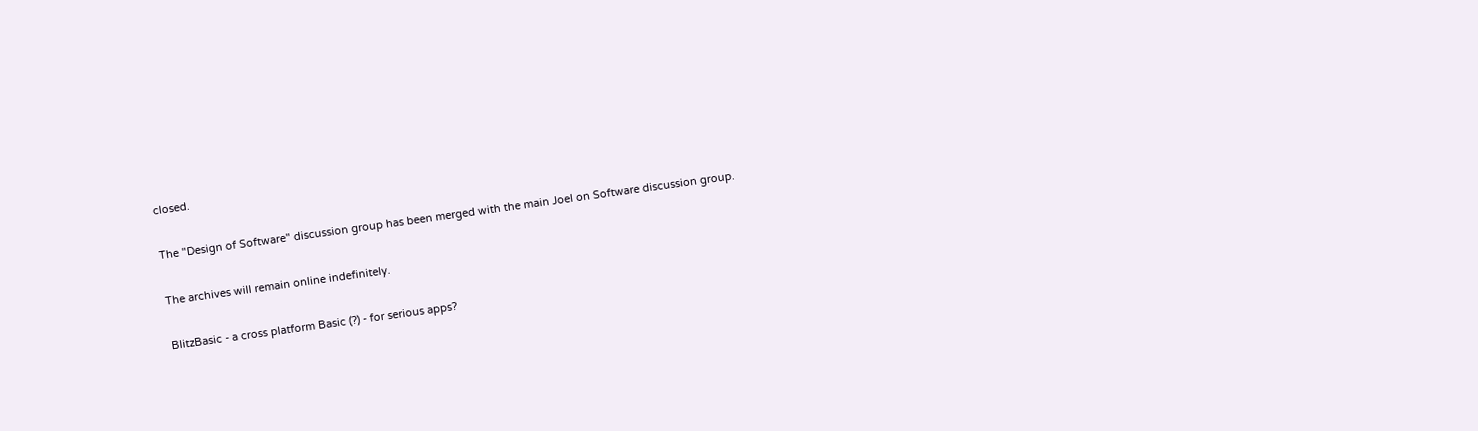closed.

The "Design of Software" discussion group has been merged with the main Joel on Software discussion group.

The archives will remain online indefinitely.

BlitzBasic - a cross platform Basic (?) - for serious apps?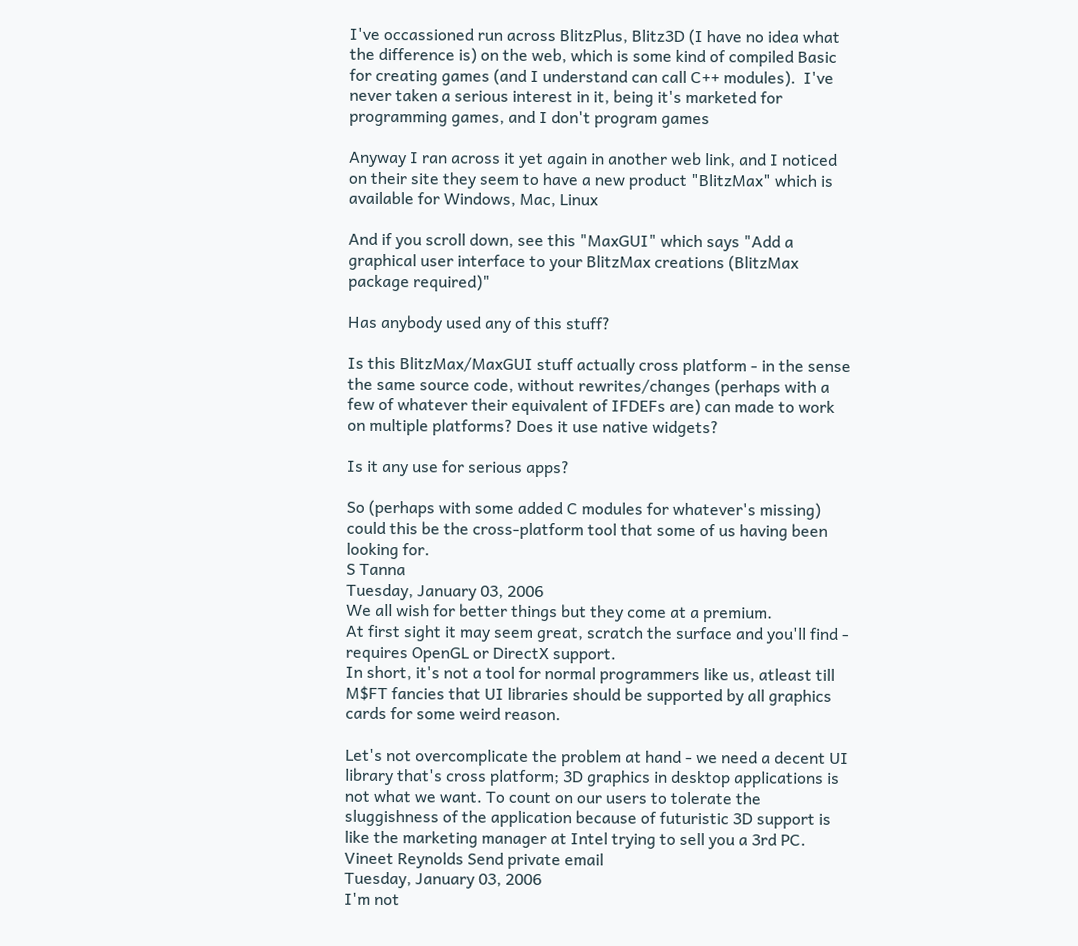I've occassioned run across BlitzPlus, Blitz3D (I have no idea what the difference is) on the web, which is some kind of compiled Basic for creating games (and I understand can call C++ modules).  I've never taken a serious interest in it, being it's marketed for programming games, and I don't program games

Anyway I ran across it yet again in another web link, and I noticed on their site they seem to have a new product "BlitzMax" which is available for Windows, Mac, Linux

And if you scroll down, see this "MaxGUI" which says "Add a graphical user interface to your BlitzMax creations (BlitzMax package required)"

Has anybody used any of this stuff?

Is this BlitzMax/MaxGUI stuff actually cross platform - in the sense the same source code, without rewrites/changes (perhaps with a few of whatever their equivalent of IFDEFs are) can made to work on multiple platforms? Does it use native widgets?

Is it any use for serious apps?

So (perhaps with some added C modules for whatever's missing) could this be the cross-platform tool that some of us having been looking for.
S Tanna
Tuesday, January 03, 2006
We all wish for better things but they come at a premium.
At first sight it may seem great, scratch the surface and you'll find - requires OpenGL or DirectX support.
In short, it's not a tool for normal programmers like us, atleast till M$FT fancies that UI libraries should be supported by all graphics cards for some weird reason.

Let's not overcomplicate the problem at hand - we need a decent UI library that's cross platform; 3D graphics in desktop applications is not what we want. To count on our users to tolerate the sluggishness of the application because of futuristic 3D support is like the marketing manager at Intel trying to sell you a 3rd PC.
Vineet Reynolds Send private email
Tuesday, January 03, 2006
I'm not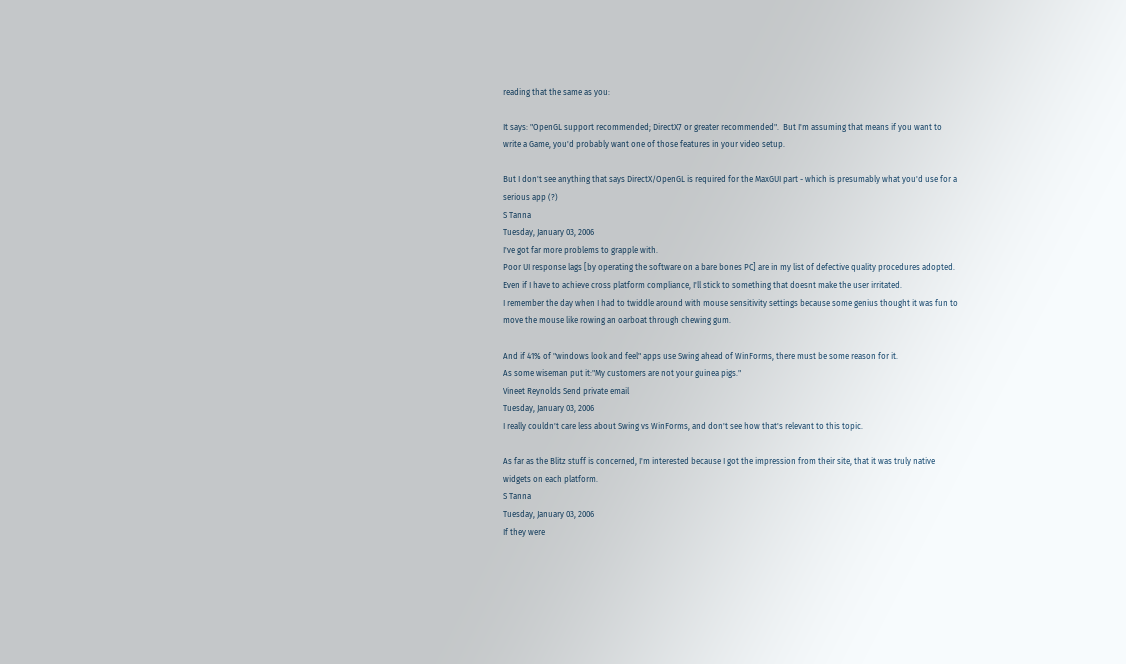reading that the same as you:

It says: "OpenGL support recommended; DirectX7 or greater recommended".  But I'm assuming that means if you want to write a Game, you'd probably want one of those features in your video setup.

But I don't see anything that says DirectX/OpenGL is required for the MaxGUI part - which is presumably what you'd use for a serious app (?)
S Tanna
Tuesday, January 03, 2006
I've got far more problems to grapple with.
Poor UI response lags [by operating the software on a bare bones PC] are in my list of defective quality procedures adopted. Even if I have to achieve cross platform compliance, I'll stick to something that doesnt make the user irritated.
I remember the day when I had to twiddle around with mouse sensitivity settings because some genius thought it was fun to move the mouse like rowing an oarboat through chewing gum.

And if 41% of "windows look and feel" apps use Swing ahead of WinForms, there must be some reason for it.
As some wiseman put it:"My customers are not your guinea pigs."
Vineet Reynolds Send private email
Tuesday, January 03, 2006
I really couldn't care less about Swing vs WinForms, and don't see how that's relevant to this topic.

As far as the Blitz stuff is concerned, I'm interested because I got the impression from their site, that it was truly native widgets on each platform.
S Tanna
Tuesday, January 03, 2006
If they were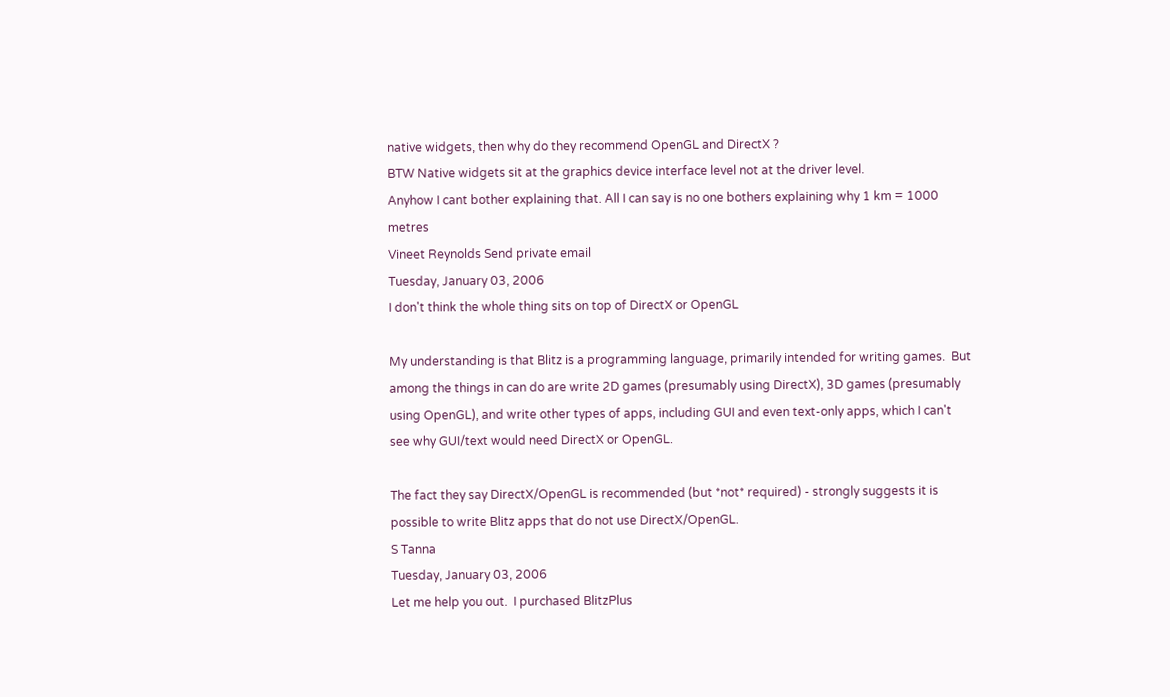native widgets, then why do they recommend OpenGL and DirectX ?
BTW Native widgets sit at the graphics device interface level not at the driver level.
Anyhow I cant bother explaining that. All I can say is no one bothers explaining why 1 km = 1000 metres
Vineet Reynolds Send private email
Tuesday, January 03, 2006
I don't think the whole thing sits on top of DirectX or OpenGL

My understanding is that Blitz is a programming language, primarily intended for writing games.  But among the things in can do are write 2D games (presumably using DirectX), 3D games (presumably using OpenGL), and write other types of apps, including GUI and even text-only apps, which I can't see why GUI/text would need DirectX or OpenGL.

The fact they say DirectX/OpenGL is recommended (but *not* required) - strongly suggests it is possible to write Blitz apps that do not use DirectX/OpenGL.
S Tanna
Tuesday, January 03, 2006
Let me help you out.  I purchased BlitzPlus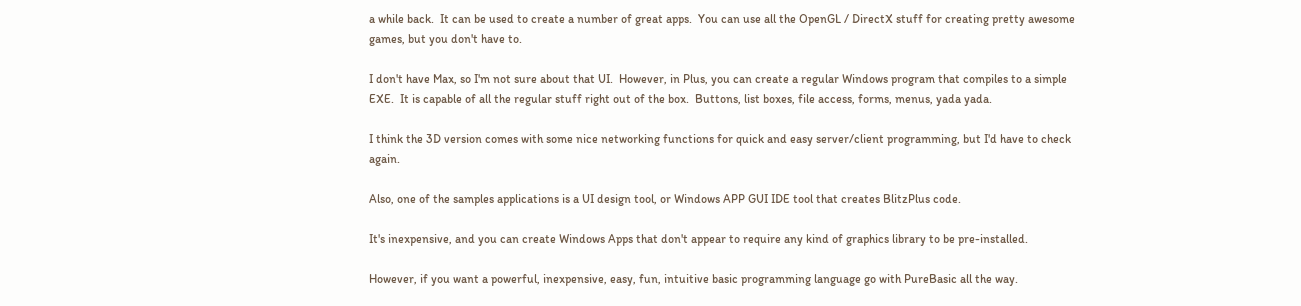a while back.  It can be used to create a number of great apps.  You can use all the OpenGL / DirectX stuff for creating pretty awesome games, but you don't have to.

I don't have Max, so I'm not sure about that UI.  However, in Plus, you can create a regular Windows program that compiles to a simple EXE.  It is capable of all the regular stuff right out of the box.  Buttons, list boxes, file access, forms, menus, yada yada.

I think the 3D version comes with some nice networking functions for quick and easy server/client programming, but I'd have to check again.

Also, one of the samples applications is a UI design tool, or Windows APP GUI IDE tool that creates BlitzPlus code.

It's inexpensive, and you can create Windows Apps that don't appear to require any kind of graphics library to be pre-installed.

However, if you want a powerful, inexpensive, easy, fun, intuitive basic programming language go with PureBasic all the way.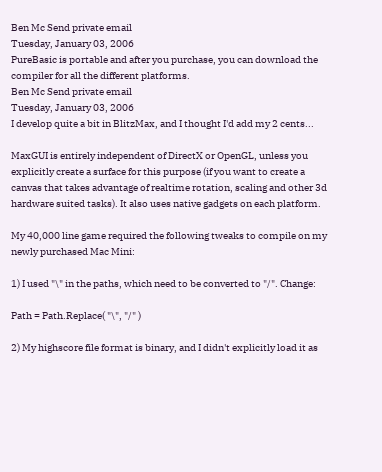Ben Mc Send private email
Tuesday, January 03, 2006
PureBasic is portable and after you purchase, you can download the compiler for all the different platforms.
Ben Mc Send private email
Tuesday, January 03, 2006
I develop quite a bit in BlitzMax, and I thought I'd add my 2 cents...

MaxGUI is entirely independent of DirectX or OpenGL, unless you explicitly create a surface for this purpose (if you want to create a canvas that takes advantage of realtime rotation, scaling and other 3d hardware suited tasks). It also uses native gadgets on each platform.

My 40,000 line game required the following tweaks to compile on my newly purchased Mac Mini:

1) I used "\" in the paths, which need to be converted to "/". Change:

Path = Path.Replace( "\", "/" )

2) My highscore file format is binary, and I didn't explicitly load it as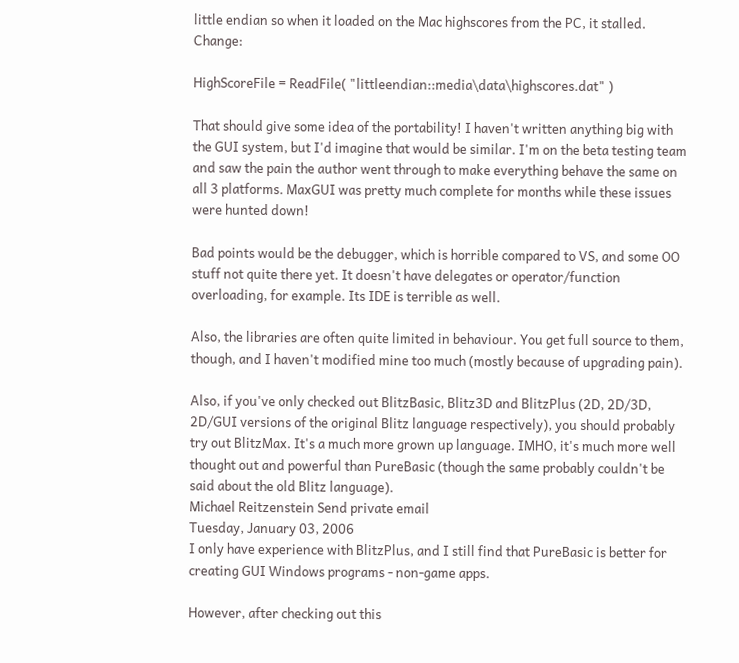little endian so when it loaded on the Mac highscores from the PC, it stalled. Change:

HighScoreFile = ReadFile( "littleendian::media\data\highscores.dat" )

That should give some idea of the portability! I haven't written anything big with the GUI system, but I'd imagine that would be similar. I'm on the beta testing team and saw the pain the author went through to make everything behave the same on all 3 platforms. MaxGUI was pretty much complete for months while these issues were hunted down!

Bad points would be the debugger, which is horrible compared to VS, and some OO stuff not quite there yet. It doesn't have delegates or operator/function overloading, for example. Its IDE is terrible as well.

Also, the libraries are often quite limited in behaviour. You get full source to them, though, and I haven't modified mine too much (mostly because of upgrading pain).

Also, if you've only checked out BlitzBasic, Blitz3D and BlitzPlus (2D, 2D/3D, 2D/GUI versions of the original Blitz language respectively), you should probably try out BlitzMax. It's a much more grown up language. IMHO, it's much more well thought out and powerful than PureBasic (though the same probably couldn't be said about the old Blitz language).
Michael Reitzenstein Send private email
Tuesday, January 03, 2006
I only have experience with BlitzPlus, and I still find that PureBasic is better for creating GUI Windows programs - non-game apps.

However, after checking out this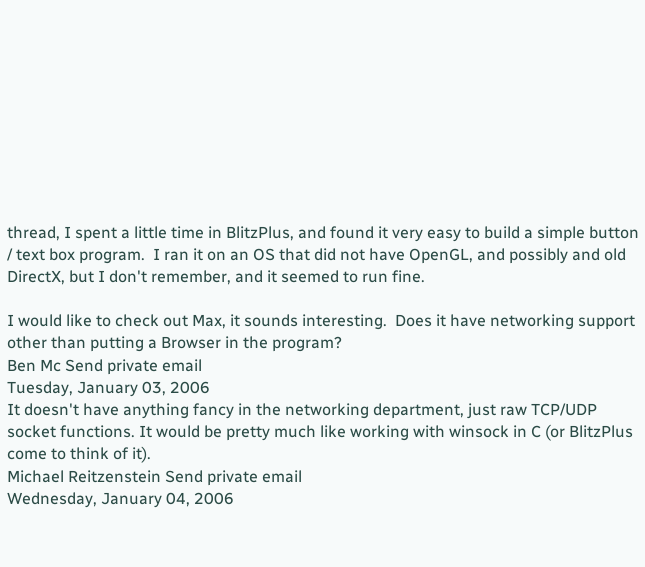thread, I spent a little time in BlitzPlus, and found it very easy to build a simple button / text box program.  I ran it on an OS that did not have OpenGL, and possibly and old DirectX, but I don't remember, and it seemed to run fine.

I would like to check out Max, it sounds interesting.  Does it have networking support other than putting a Browser in the program?
Ben Mc Send private email
Tuesday, January 03, 2006
It doesn't have anything fancy in the networking department, just raw TCP/UDP socket functions. It would be pretty much like working with winsock in C (or BlitzPlus come to think of it).
Michael Reitzenstein Send private email
Wednesday, January 04, 2006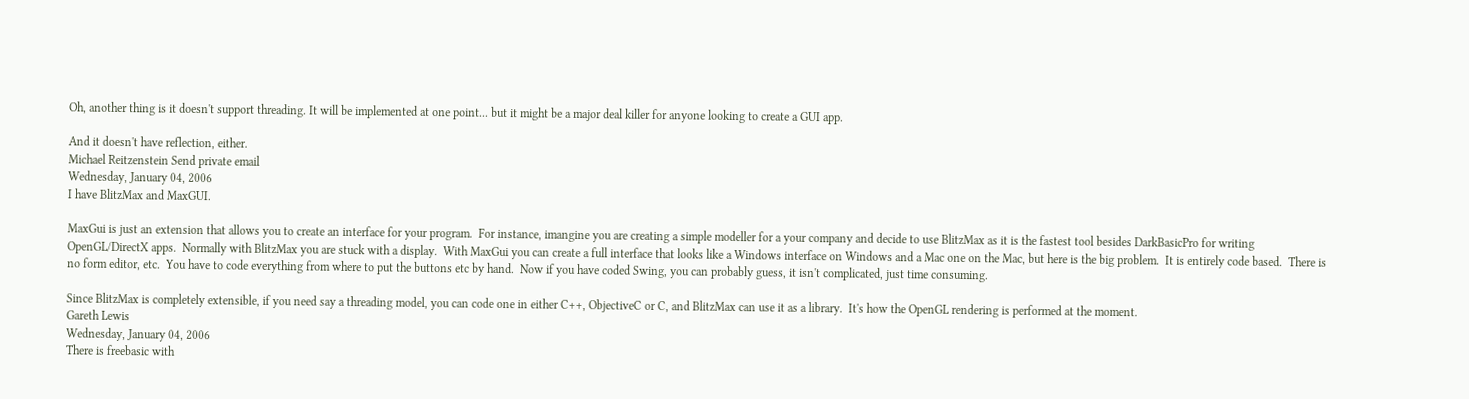Oh, another thing is it doesn't support threading. It will be implemented at one point... but it might be a major deal killer for anyone looking to create a GUI app.

And it doesn't have reflection, either.
Michael Reitzenstein Send private email
Wednesday, January 04, 2006
I have BlitzMax and MaxGUI.

MaxGui is just an extension that allows you to create an interface for your program.  For instance, imangine you are creating a simple modeller for a your company and decide to use BlitzMax as it is the fastest tool besides DarkBasicPro for writing OpenGL/DirectX apps.  Normally with BlitzMax you are stuck with a display.  With MaxGui you can create a full interface that looks like a Windows interface on Windows and a Mac one on the Mac, but here is the big problem.  It is entirely code based.  There is no form editor, etc.  You have to code everything from where to put the buttons etc by hand.  Now if you have coded Swing, you can probably guess, it isn't complicated, just time consuming.

Since BlitzMax is completely extensible, if you need say a threading model, you can code one in either C++, ObjectiveC or C, and BlitzMax can use it as a library.  It's how the OpenGL rendering is performed at the moment.
Gareth Lewis
Wednesday, January 04, 2006
There is freebasic with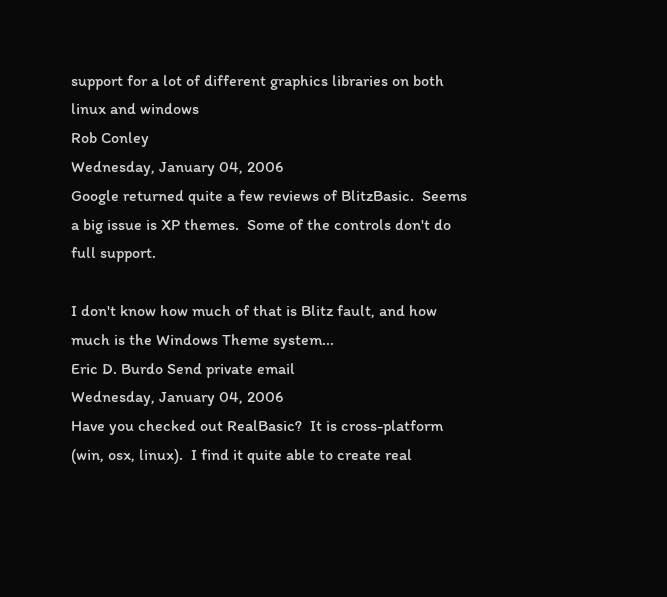support for a lot of different graphics libraries on both linux and windows
Rob Conley
Wednesday, January 04, 2006
Google returned quite a few reviews of BlitzBasic.  Seems a big issue is XP themes.  Some of the controls don't do full support.

I don't know how much of that is Blitz fault, and how much is the Windows Theme system...
Eric D. Burdo Send private email
Wednesday, January 04, 2006
Have you checked out RealBasic?  It is cross-platform (win, osx, linux).  I find it quite able to create real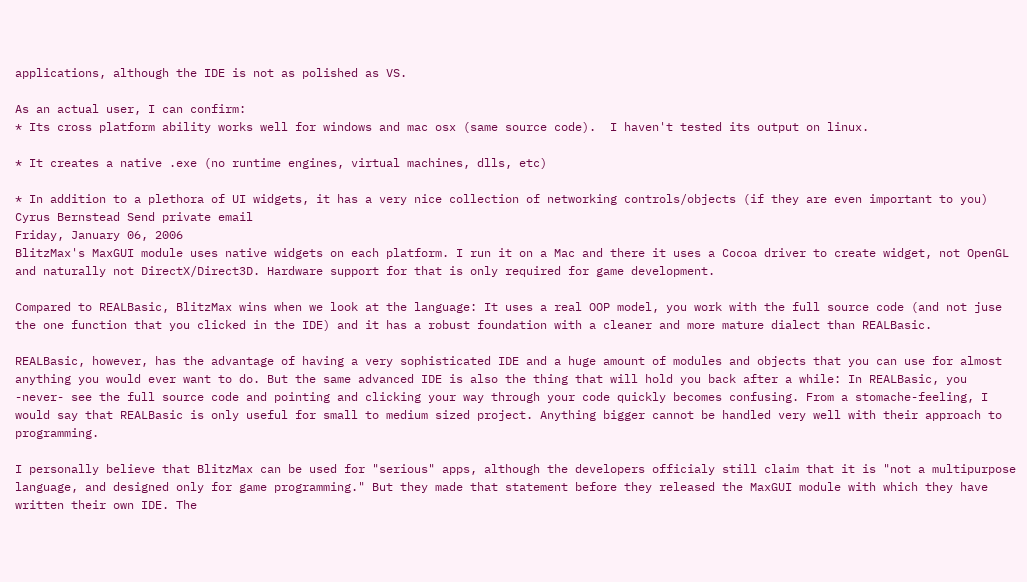applications, although the IDE is not as polished as VS.

As an actual user, I can confirm:
* Its cross platform ability works well for windows and mac osx (same source code).  I haven't tested its output on linux.

* It creates a native .exe (no runtime engines, virtual machines, dlls, etc)

* In addition to a plethora of UI widgets, it has a very nice collection of networking controls/objects (if they are even important to you)
Cyrus Bernstead Send private email
Friday, January 06, 2006
BlitzMax's MaxGUI module uses native widgets on each platform. I run it on a Mac and there it uses a Cocoa driver to create widget, not OpenGL and naturally not DirectX/Direct3D. Hardware support for that is only required for game development.

Compared to REALBasic, BlitzMax wins when we look at the language: It uses a real OOP model, you work with the full source code (and not juse the one function that you clicked in the IDE) and it has a robust foundation with a cleaner and more mature dialect than REALBasic.

REALBasic, however, has the advantage of having a very sophisticated IDE and a huge amount of modules and objects that you can use for almost anything you would ever want to do. But the same advanced IDE is also the thing that will hold you back after a while: In REALBasic, you -never- see the full source code and pointing and clicking your way through your code quickly becomes confusing. From a stomache-feeling, I would say that REALBasic is only useful for small to medium sized project. Anything bigger cannot be handled very well with their approach to programming.

I personally believe that BlitzMax can be used for "serious" apps, although the developers officialy still claim that it is "not a multipurpose language, and designed only for game programming." But they made that statement before they released the MaxGUI module with which they have written their own IDE. The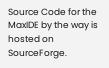Source Code for the MaxIDE by the way is hosted on SourceForge.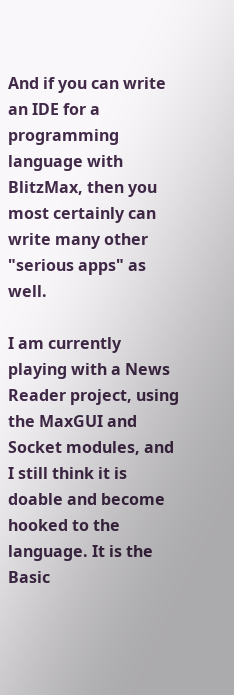And if you can write an IDE for a programming language with BlitzMax, then you most certainly can write many other "serious apps" as well.

I am currently playing with a News Reader project, using the MaxGUI and Socket modules, and I still think it is doable and become hooked to the language. It is the Basic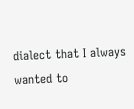dialect that I always wanted to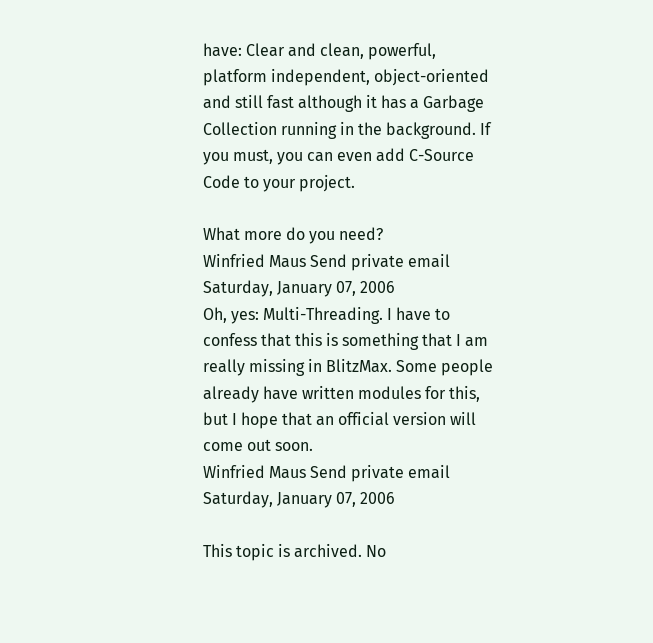have: Clear and clean, powerful, platform independent, object-oriented and still fast although it has a Garbage Collection running in the background. If you must, you can even add C-Source Code to your project.

What more do you need?
Winfried Maus Send private email
Saturday, January 07, 2006
Oh, yes: Multi-Threading. I have to confess that this is something that I am really missing in BlitzMax. Some people already have written modules for this, but I hope that an official version will come out soon.
Winfried Maus Send private email
Saturday, January 07, 2006

This topic is archived. No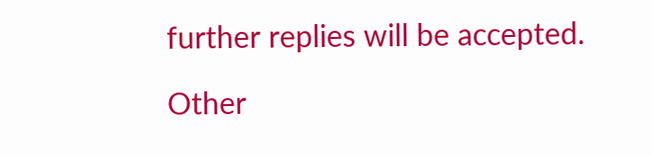further replies will be accepted.

Other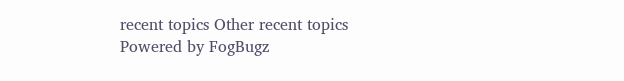recent topics Other recent topics
Powered by FogBugz